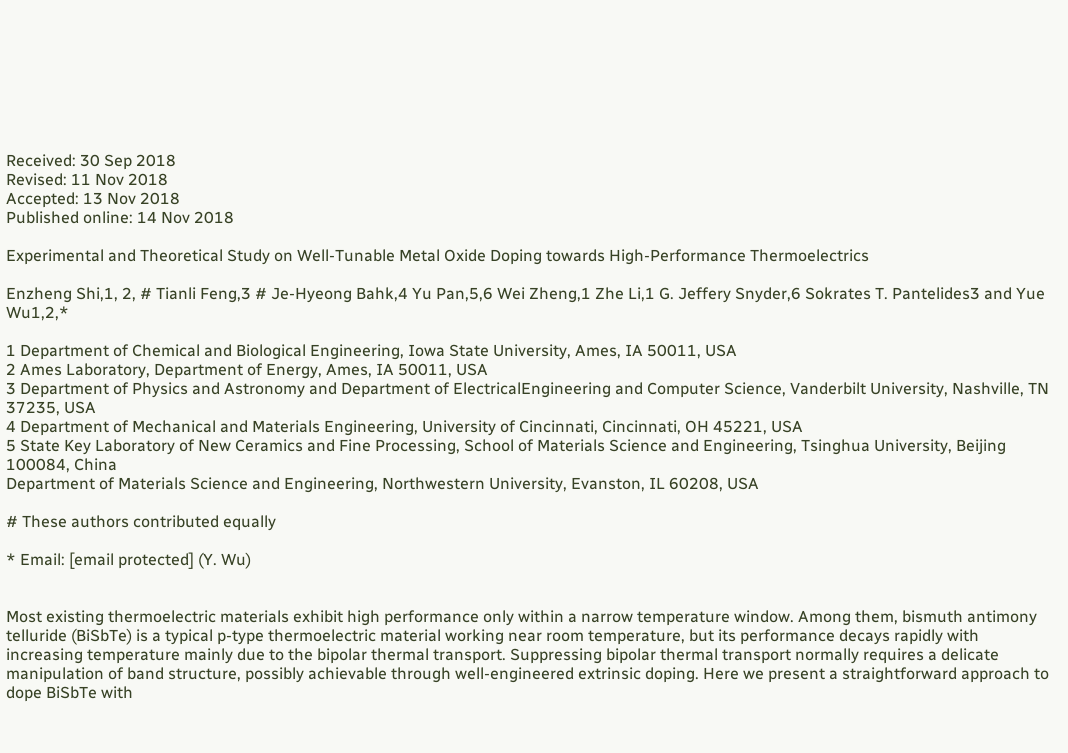Received: 30 Sep 2018
Revised: 11 Nov 2018
Accepted: 13 Nov 2018
Published online: 14 Nov 2018

Experimental and Theoretical Study on Well-Tunable Metal Oxide Doping towards High-Performance Thermoelectrics

Enzheng Shi,1, 2, # Tianli Feng,3 # Je-Hyeong Bahk,4 Yu Pan,5,6 Wei Zheng,1 Zhe Li,1 G. Jeffery Snyder,6 Sokrates T. Pantelides3 and Yue Wu1,2,*

1 Department of Chemical and Biological Engineering, Iowa State University, Ames, IA 50011, USA
2 Ames Laboratory, Department of Energy, Ames, IA 50011, USA
3 Department of Physics and Astronomy and Department of ElectricalEngineering and Computer Science, Vanderbilt University, Nashville, TN 37235, USA
4 Department of Mechanical and Materials Engineering, University of Cincinnati, Cincinnati, OH 45221, USA
5 State Key Laboratory of New Ceramics and Fine Processing, School of Materials Science and Engineering, Tsinghua University, Beijing 100084, China
Department of Materials Science and Engineering, Northwestern University, Evanston, IL 60208, USA

# These authors contributed equally

* Email: [email protected] (Y. Wu)


Most existing thermoelectric materials exhibit high performance only within a narrow temperature window. Among them, bismuth antimony telluride (BiSbTe) is a typical p-type thermoelectric material working near room temperature, but its performance decays rapidly with increasing temperature mainly due to the bipolar thermal transport. Suppressing bipolar thermal transport normally requires a delicate manipulation of band structure, possibly achievable through well-engineered extrinsic doping. Here we present a straightforward approach to dope BiSbTe with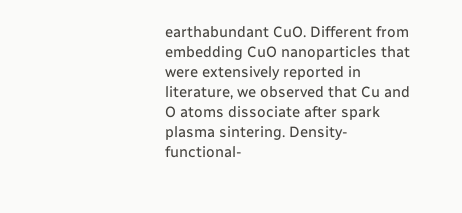earthabundant CuO. Different from embedding CuO nanoparticles that were extensively reported in literature, we observed that Cu and O atoms dissociate after spark plasma sintering. Density-functional-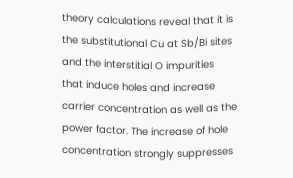theory calculations reveal that it is the substitutional Cu at Sb/Bi sites and the interstitial O impurities that induce holes and increase carrier concentration as well as the power factor. The increase of hole concentration strongly suppresses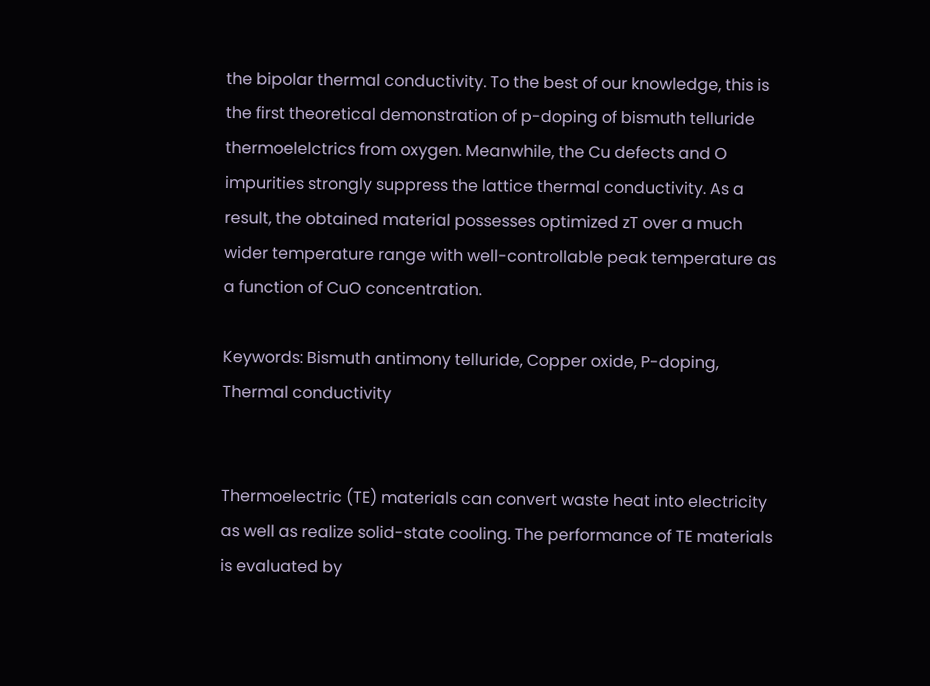the bipolar thermal conductivity. To the best of our knowledge, this is the first theoretical demonstration of p-doping of bismuth telluride thermoelelctrics from oxygen. Meanwhile, the Cu defects and O impurities strongly suppress the lattice thermal conductivity. As a result, the obtained material possesses optimized zT over a much wider temperature range with well-controllable peak temperature as a function of CuO concentration.

Keywords: Bismuth antimony telluride, Copper oxide, P-doping, Thermal conductivity


Thermoelectric (TE) materials can convert waste heat into electricity as well as realize solid-state cooling. The performance of TE materials is evaluated by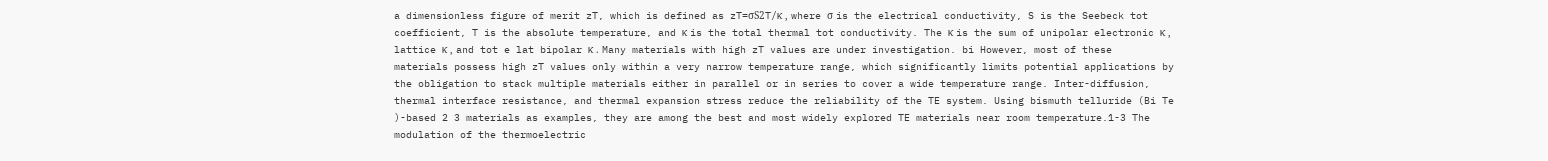a dimensionless figure of merit zT, which is defined as zT=σS2T/κ , where σ is the electrical conductivity, S is the Seebeck tot coefficient, T is the absolute temperature, and κ is the total thermal tot conductivity. The κ is the sum of unipolar electronic κ , lattice κ , and tot e lat bipolar κ . Many materials with high zT values are under investigation. bi However, most of these materials possess high zT values only within a very narrow temperature range, which significantly limits potential applications by the obligation to stack multiple materials either in parallel or in series to cover a wide temperature range. Inter-diffusion, thermal interface resistance, and thermal expansion stress reduce the reliability of the TE system. Using bismuth telluride (Bi Te )-based 2 3 materials as examples, they are among the best and most widely explored TE materials near room temperature.1-3 The modulation of the thermoelectric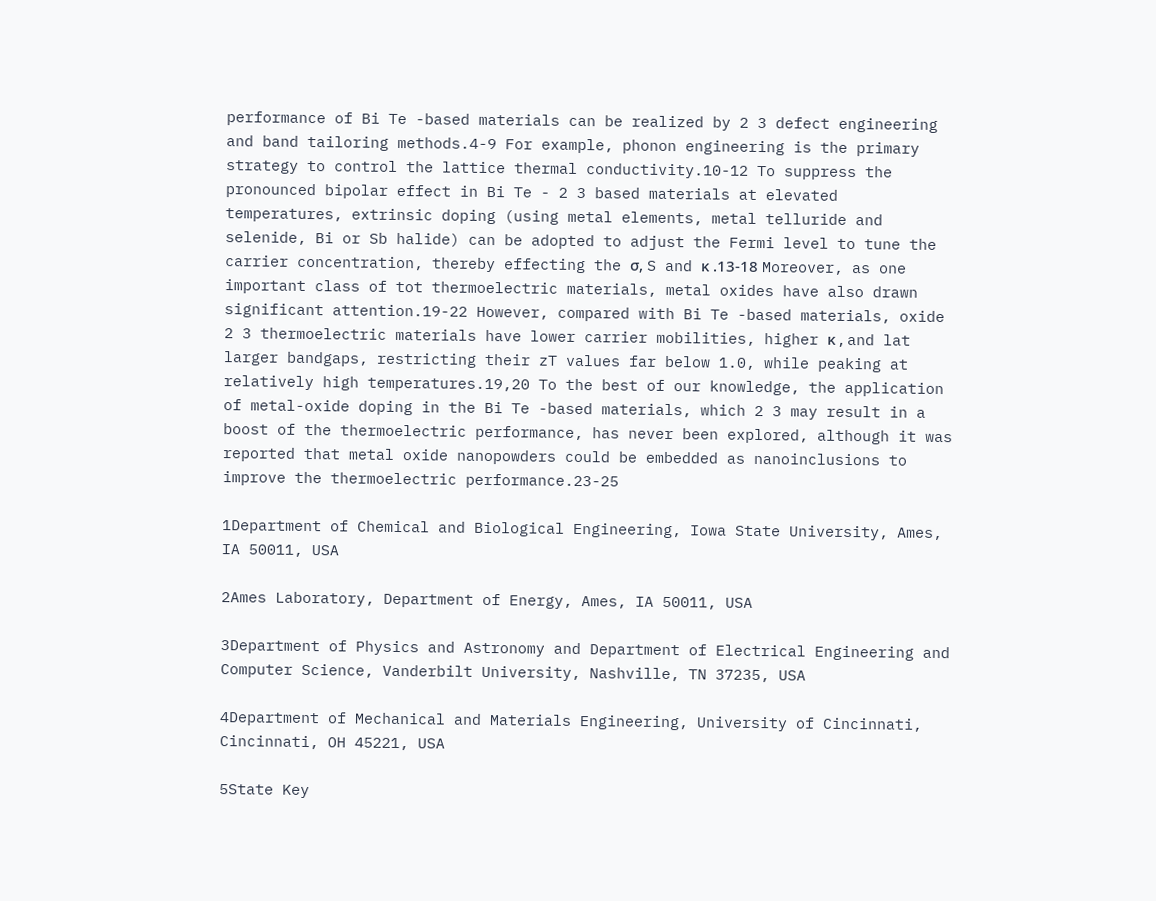performance of Bi Te -based materials can be realized by 2 3 defect engineering and band tailoring methods.4-9 For example, phonon engineering is the primary strategy to control the lattice thermal conductivity.10-12 To suppress the pronounced bipolar effect in Bi Te - 2 3 based materials at elevated temperatures, extrinsic doping (using metal elements, metal telluride and selenide, Bi or Sb halide) can be adopted to adjust the Fermi level to tune the carrier concentration, thereby effecting the σ, S and κ .13-18 Moreover, as one important class of tot thermoelectric materials, metal oxides have also drawn significant attention.19-22 However, compared with Bi Te -based materials, oxide 2 3 thermoelectric materials have lower carrier mobilities, higher κ , and lat larger bandgaps, restricting their zT values far below 1.0, while peaking at relatively high temperatures.19,20 To the best of our knowledge, the application of metal-oxide doping in the Bi Te -based materials, which 2 3 may result in a boost of the thermoelectric performance, has never been explored, although it was reported that metal oxide nanopowders could be embedded as nanoinclusions to improve the thermoelectric performance.23-25

1Department of Chemical and Biological Engineering, Iowa State University, Ames, IA 50011, USA

2Ames Laboratory, Department of Energy, Ames, IA 50011, USA

3Department of Physics and Astronomy and Department of Electrical Engineering and Computer Science, Vanderbilt University, Nashville, TN 37235, USA

4Department of Mechanical and Materials Engineering, University of Cincinnati, Cincinnati, OH 45221, USA

5State Key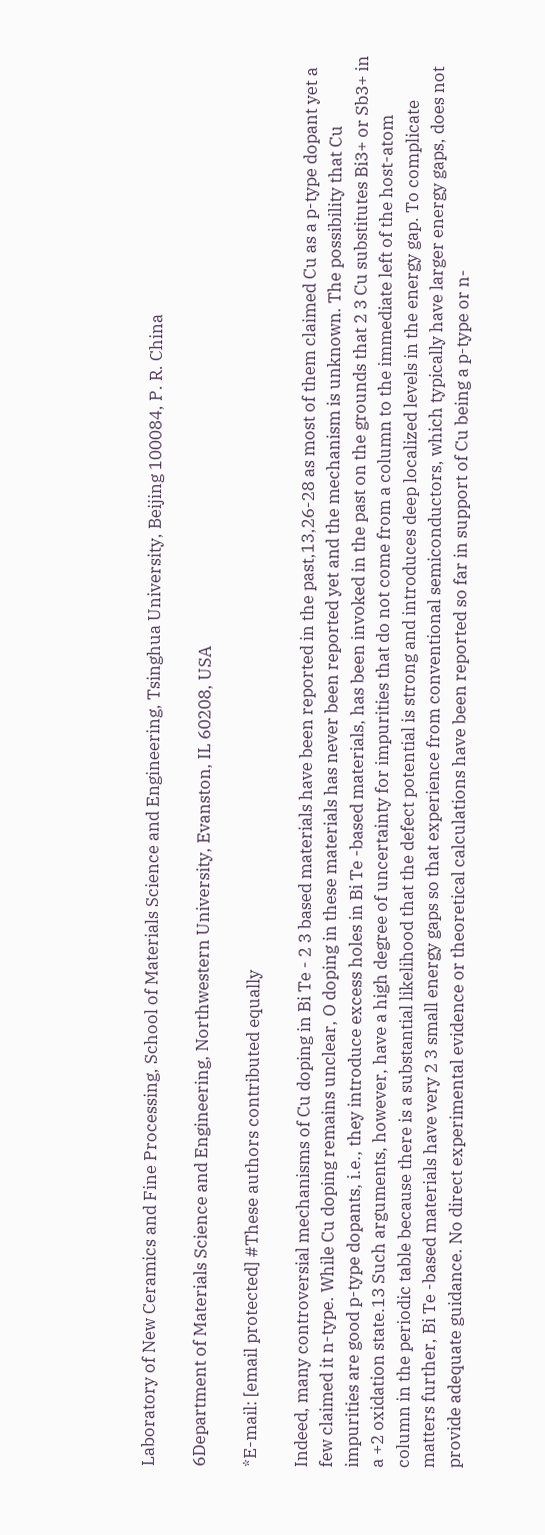Laboratory of New Ceramics and Fine Processing, School of Materials Science and Engineering, Tsinghua University, Beijing 100084, P. R. China

6Department of Materials Science and Engineering, Northwestern University, Evanston, IL 60208, USA

*E-mail: [email protected] #These authors contributed equally

Indeed, many controversial mechanisms of Cu doping in Bi Te - 2 3 based materials have been reported in the past,13,26-28 as most of them claimed Cu as a p-type dopant yet a few claimed it n-type. While Cu doping remains unclear, O doping in these materials has never been reported yet and the mechanism is unknown. The possibility that Cu impurities are good p-type dopants, i.e., they introduce excess holes in Bi Te -based materials, has been invoked in the past on the grounds that 2 3 Cu substitutes Bi3+ or Sb3+ in a +2 oxidation state.13 Such arguments, however, have a high degree of uncertainty for impurities that do not come from a column to the immediate left of the host-atom column in the periodic table because there is a substantial likelihood that the defect potential is strong and introduces deep localized levels in the energy gap. To complicate matters further, Bi Te -based materials have very 2 3 small energy gaps so that experience from conventional semiconductors, which typically have larger energy gaps, does not provide adequate guidance. No direct experimental evidence or theoretical calculations have been reported so far in support of Cu being a p-type or n-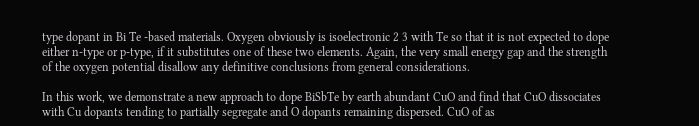type dopant in Bi Te -based materials. Oxygen obviously is isoelectronic 2 3 with Te so that it is not expected to dope either n-type or p-type, if it substitutes one of these two elements. Again, the very small energy gap and the strength of the oxygen potential disallow any definitive conclusions from general considerations.

In this work, we demonstrate a new approach to dope BiSbTe by earth abundant CuO and find that CuO dissociates with Cu dopants tending to partially segregate and O dopants remaining dispersed. CuO of as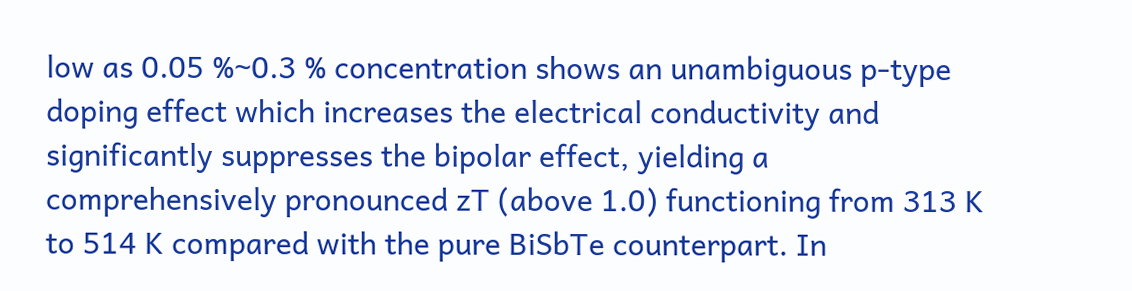low as 0.05 %~0.3 % concentration shows an unambiguous p-type doping effect which increases the electrical conductivity and significantly suppresses the bipolar effect, yielding a comprehensively pronounced zT (above 1.0) functioning from 313 K to 514 K compared with the pure BiSbTe counterpart. In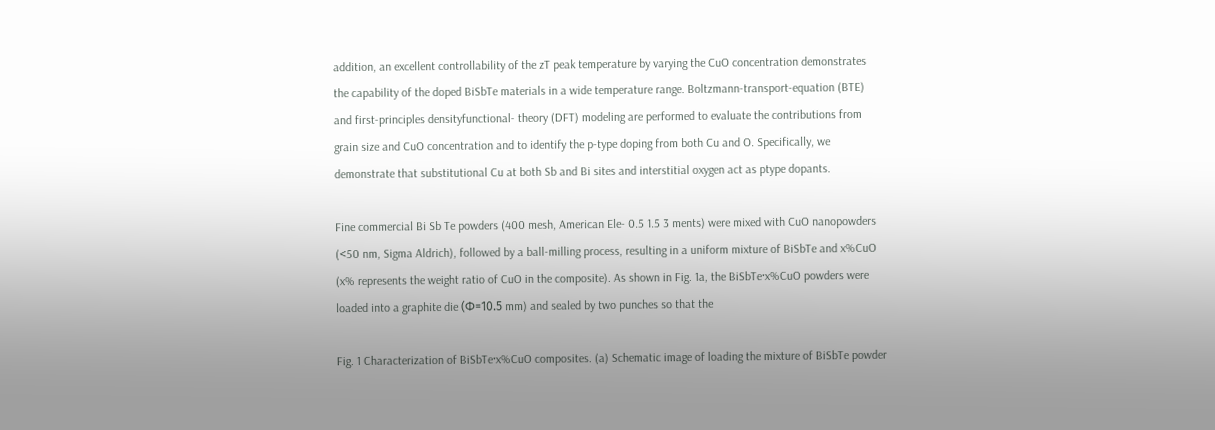addition, an excellent controllability of the zT peak temperature by varying the CuO concentration demonstrates the capability of the doped BiSbTe materials in a wide temperature range. Boltzmann-transport-equation (BTE) and first-principles densityfunctional- theory (DFT) modeling are performed to evaluate the contributions from grain size and CuO concentration and to identify the p-type doping from both Cu and O. Specifically, we demonstrate that substitutional Cu at both Sb and Bi sites and interstitial oxygen act as ptype dopants.

Fine commercial Bi Sb Te powders (400 mesh, American Ele- 0.5 1.5 3 ments) were mixed with CuO nanopowders (<50 nm, Sigma Aldrich), followed by a ball-milling process, resulting in a uniform mixture of BiSbTe and x%CuO (x% represents the weight ratio of CuO in the composite). As shown in Fig. 1a, the BiSbTe·x%CuO powders were loaded into a graphite die (Φ=10.5 mm) and sealed by two punches so that the

Fig. 1 Characterization of BiSbTe·x%CuO composites. (a) Schematic image of loading the mixture of BiSbTe powder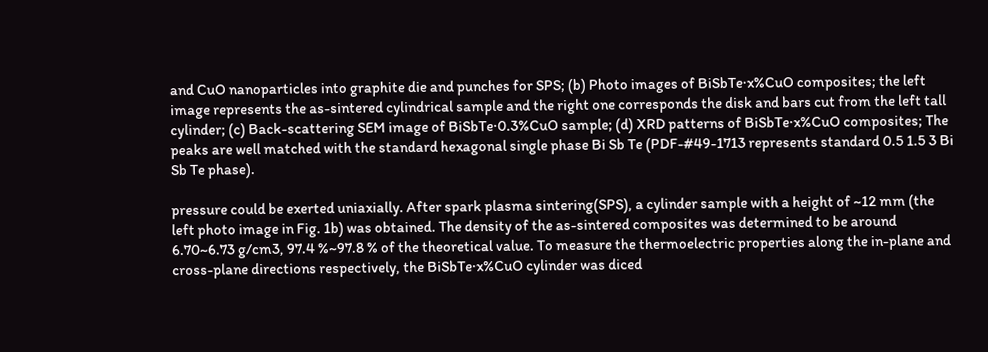and CuO nanoparticles into graphite die and punches for SPS; (b) Photo images of BiSbTe·x%CuO composites; the left image represents the as-sintered cylindrical sample and the right one corresponds the disk and bars cut from the left tall cylinder; (c) Back-scattering SEM image of BiSbTe·0.3%CuO sample; (d) XRD patterns of BiSbTe·x%CuO composites; The peaks are well matched with the standard hexagonal single phase Bi Sb Te (PDF-#49-1713 represents standard 0.5 1.5 3 Bi Sb Te phase).

pressure could be exerted uniaxially. After spark plasma sintering(SPS), a cylinder sample with a height of ~12 mm (the left photo image in Fig. 1b) was obtained. The density of the as-sintered composites was determined to be around 6.70~6.73 g/cm3, 97.4 %~97.8 % of the theoretical value. To measure the thermoelectric properties along the in-plane and cross-plane directions respectively, the BiSbTe·x%CuO cylinder was diced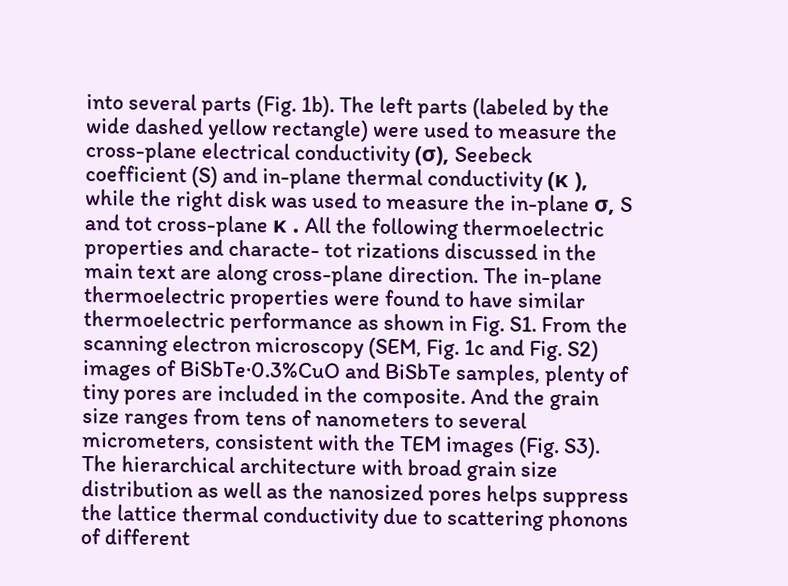into several parts (Fig. 1b). The left parts (labeled by the wide dashed yellow rectangle) were used to measure the cross-plane electrical conductivity (σ), Seebeck coefficient (S) and in-plane thermal conductivity (κ ), while the right disk was used to measure the in-plane σ, S and tot cross-plane κ . All the following thermoelectric properties and characte- tot rizations discussed in the main text are along cross-plane direction. The in-plane thermoelectric properties were found to have similar thermoelectric performance as shown in Fig. S1. From the scanning electron microscopy (SEM, Fig. 1c and Fig. S2) images of BiSbTe·0.3%CuO and BiSbTe samples, plenty of tiny pores are included in the composite. And the grain size ranges from tens of nanometers to several micrometers, consistent with the TEM images (Fig. S3). The hierarchical architecture with broad grain size distribution as well as the nanosized pores helps suppress the lattice thermal conductivity due to scattering phonons of different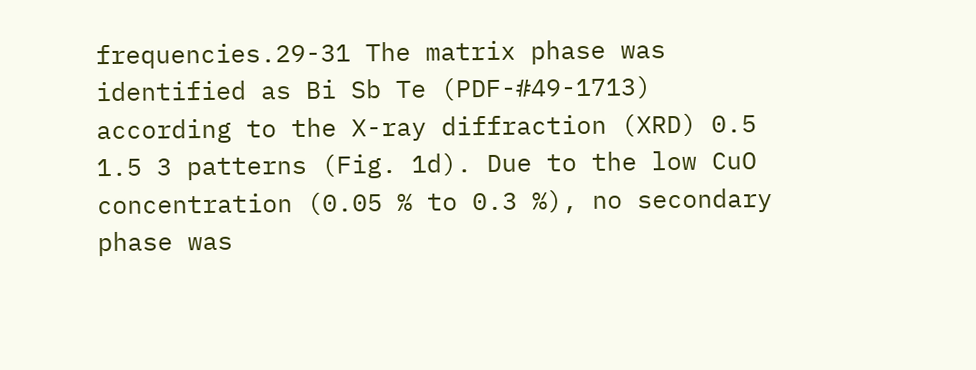frequencies.29-31 The matrix phase was identified as Bi Sb Te (PDF-#49-1713) according to the X-ray diffraction (XRD) 0.5 1.5 3 patterns (Fig. 1d). Due to the low CuO concentration (0.05 % to 0.3 %), no secondary phase was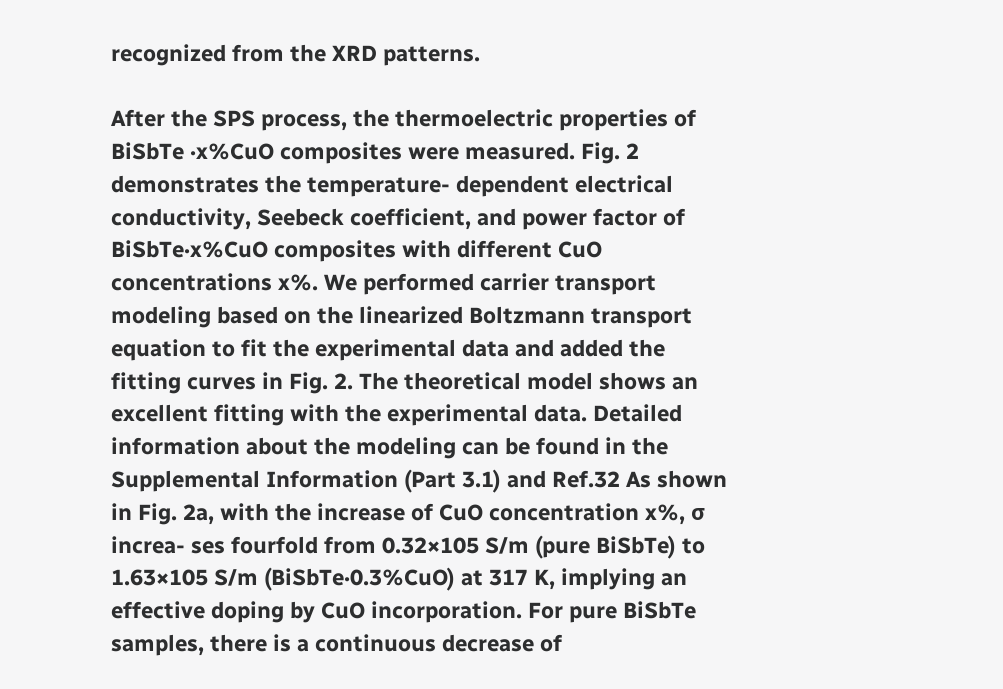recognized from the XRD patterns.

After the SPS process, the thermoelectric properties of BiSbTe ·x%CuO composites were measured. Fig. 2 demonstrates the temperature- dependent electrical conductivity, Seebeck coefficient, and power factor of BiSbTe·x%CuO composites with different CuO concentrations x%. We performed carrier transport modeling based on the linearized Boltzmann transport equation to fit the experimental data and added the fitting curves in Fig. 2. The theoretical model shows an excellent fitting with the experimental data. Detailed information about the modeling can be found in the Supplemental Information (Part 3.1) and Ref.32 As shown in Fig. 2a, with the increase of CuO concentration x%, σ increa- ses fourfold from 0.32×105 S/m (pure BiSbTe) to 1.63×105 S/m (BiSbTe·0.3%CuO) at 317 K, implying an effective doping by CuO incorporation. For pure BiSbTe samples, there is a continuous decrease of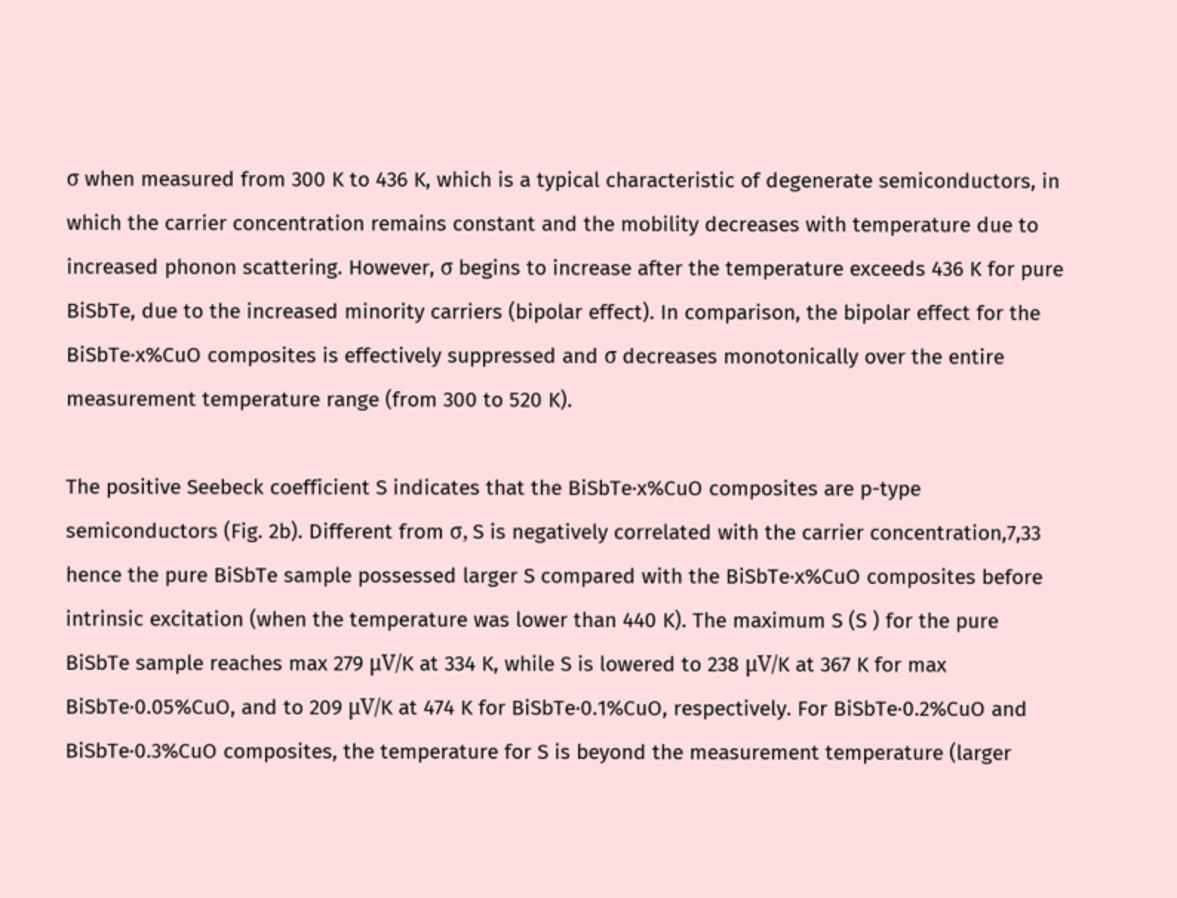σ when measured from 300 K to 436 K, which is a typical characteristic of degenerate semiconductors, in which the carrier concentration remains constant and the mobility decreases with temperature due to increased phonon scattering. However, σ begins to increase after the temperature exceeds 436 K for pure BiSbTe, due to the increased minority carriers (bipolar effect). In comparison, the bipolar effect for the BiSbTe·x%CuO composites is effectively suppressed and σ decreases monotonically over the entire measurement temperature range (from 300 to 520 K).

The positive Seebeck coefficient S indicates that the BiSbTe·x%CuO composites are p-type semiconductors (Fig. 2b). Different from σ, S is negatively correlated with the carrier concentration,7,33 hence the pure BiSbTe sample possessed larger S compared with the BiSbTe·x%CuO composites before intrinsic excitation (when the temperature was lower than 440 K). The maximum S (S ) for the pure BiSbTe sample reaches max 279 μV/K at 334 K, while S is lowered to 238 μV/K at 367 K for max BiSbTe·0.05%CuO, and to 209 μV/K at 474 K for BiSbTe·0.1%CuO, respectively. For BiSbTe·0.2%CuO and BiSbTe·0.3%CuO composites, the temperature for S is beyond the measurement temperature (larger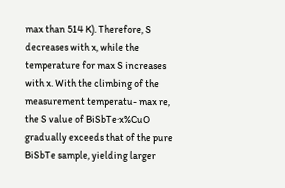max than 514 K). Therefore, S decreases with x, while the temperature for max S increases with x. With the climbing of the measurement temperatu- max re, the S value of BiSbTe·x%CuO gradually exceeds that of the pure BiSbTe sample, yielding larger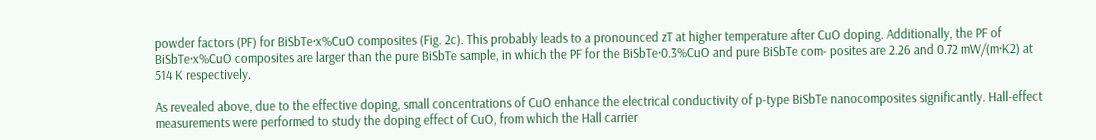powder factors (PF) for BiSbTe·x%CuO composites (Fig. 2c). This probably leads to a pronounced zT at higher temperature after CuO doping. Additionally, the PF of BiSbTe·x%CuO composites are larger than the pure BiSbTe sample, in which the PF for the BiSbTe·0.3%CuO and pure BiSbTe com- posites are 2.26 and 0.72 mW/(m·K2) at 514 K respectively.

As revealed above, due to the effective doping, small concentrations of CuO enhance the electrical conductivity of p-type BiSbTe nanocomposites significantly. Hall-effect measurements were performed to study the doping effect of CuO, from which the Hall carrier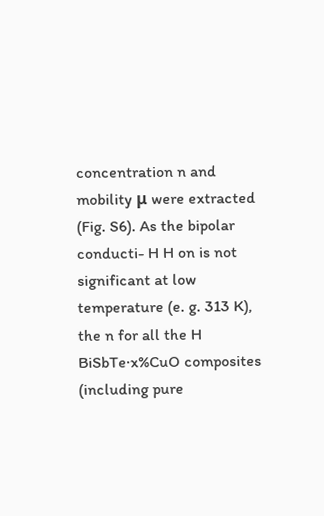concentration n and mobility μ were extracted (Fig. S6). As the bipolar conducti- H H on is not significant at low temperature (e. g. 313 K), the n for all the H BiSbTe·x%CuO composites (including pure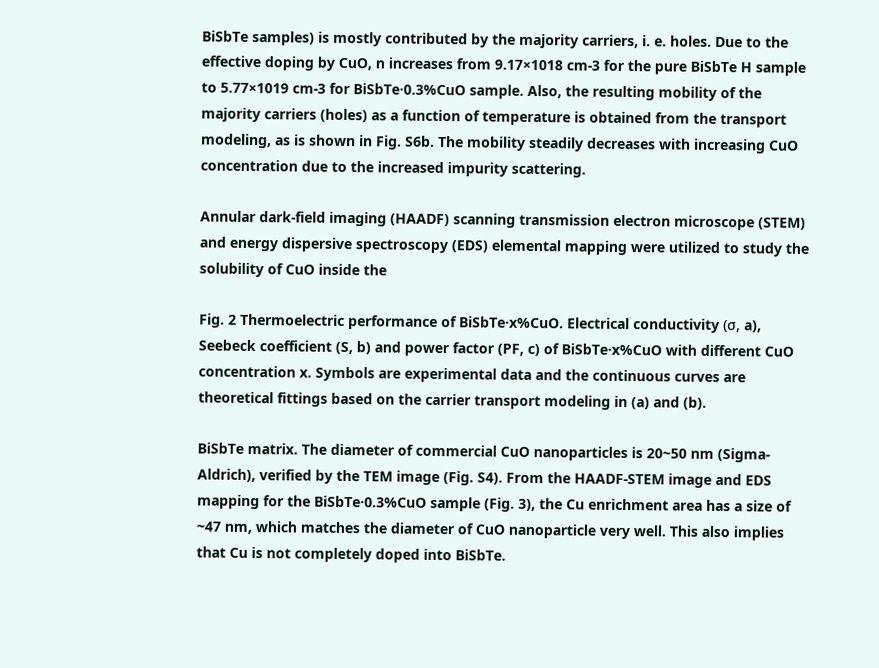BiSbTe samples) is mostly contributed by the majority carriers, i. e. holes. Due to the effective doping by CuO, n increases from 9.17×1018 cm-3 for the pure BiSbTe H sample to 5.77×1019 cm-3 for BiSbTe·0.3%CuO sample. Also, the resulting mobility of the majority carriers (holes) as a function of temperature is obtained from the transport modeling, as is shown in Fig. S6b. The mobility steadily decreases with increasing CuO concentration due to the increased impurity scattering.

Annular dark-field imaging (HAADF) scanning transmission electron microscope (STEM) and energy dispersive spectroscopy (EDS) elemental mapping were utilized to study the solubility of CuO inside the

Fig. 2 Thermoelectric performance of BiSbTe·x%CuO. Electrical conductivity (σ, a), Seebeck coefficient (S, b) and power factor (PF, c) of BiSbTe·x%CuO with different CuO concentration x. Symbols are experimental data and the continuous curves are theoretical fittings based on the carrier transport modeling in (a) and (b).

BiSbTe matrix. The diameter of commercial CuO nanoparticles is 20~50 nm (Sigma-Aldrich), verified by the TEM image (Fig. S4). From the HAADF-STEM image and EDS mapping for the BiSbTe·0.3%CuO sample (Fig. 3), the Cu enrichment area has a size of ~47 nm, which matches the diameter of CuO nanoparticle very well. This also implies that Cu is not completely doped into BiSbTe.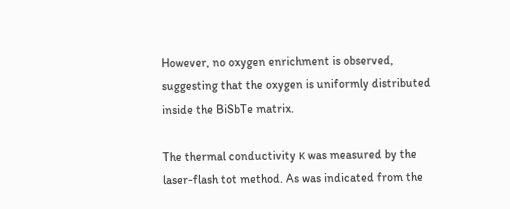However, no oxygen enrichment is observed, suggesting that the oxygen is uniformly distributed inside the BiSbTe matrix.

The thermal conductivity κ was measured by the laser-flash tot method. As was indicated from the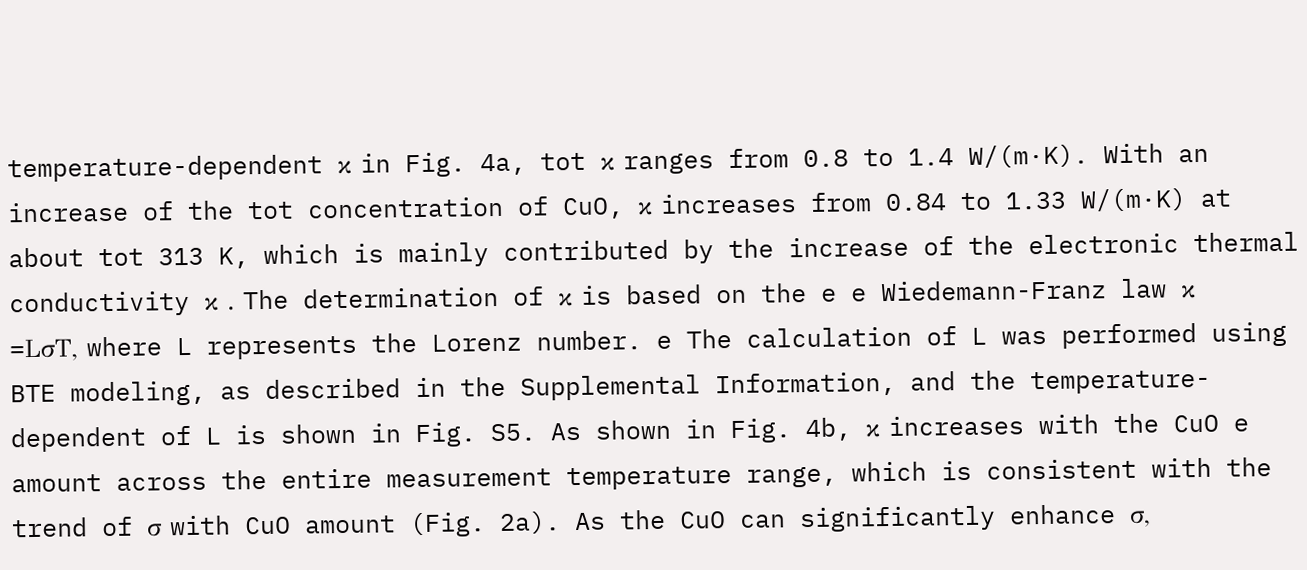temperature-dependent κ in Fig. 4a, tot κ ranges from 0.8 to 1.4 W/(m·K). With an increase of the tot concentration of CuO, κ increases from 0.84 to 1.33 W/(m·K) at about tot 313 K, which is mainly contributed by the increase of the electronic thermal conductivity κ . The determination of κ is based on the e e Wiedemann-Franz law κ =LσT, where L represents the Lorenz number. e The calculation of L was performed using BTE modeling, as described in the Supplemental Information, and the temperature-dependent of L is shown in Fig. S5. As shown in Fig. 4b, κ increases with the CuO e amount across the entire measurement temperature range, which is consistent with the trend of σ with CuO amount (Fig. 2a). As the CuO can significantly enhance σ,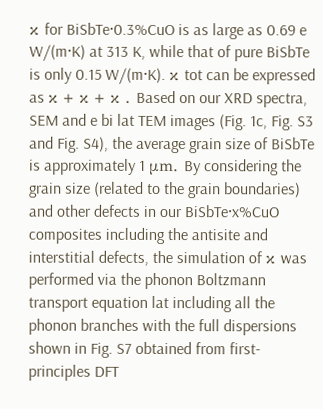κ for BiSbTe·0.3%CuO is as large as 0.69 e W/(m·K) at 313 K, while that of pure BiSbTe is only 0.15 W/(m·K). κ tot can be expressed as κ + κ + κ . Based on our XRD spectra, SEM and e bi lat TEM images (Fig. 1c, Fig. S3 and Fig. S4), the average grain size of BiSbTe is approximately 1 μm. By considering the grain size (related to the grain boundaries) and other defects in our BiSbTe·x%CuO composites including the antisite and interstitial defects, the simulation of κ was performed via the phonon Boltzmann transport equation lat including all the phonon branches with the full dispersions shown in Fig. S7 obtained from first-principles DFT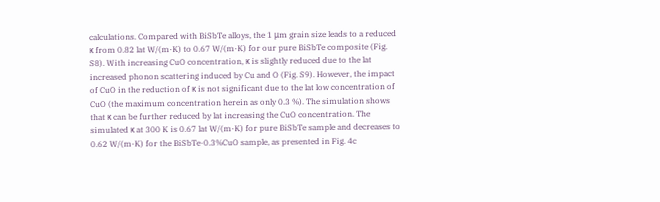calculations. Compared with BiSbTe alloys, the 1 μm grain size leads to a reduced κ from 0.82 lat W/(m·K) to 0.67 W/(m·K) for our pure BiSbTe composite (Fig. S8). With increasing CuO concentration, κ is slightly reduced due to the lat increased phonon scattering induced by Cu and O (Fig. S9). However, the impact of CuO in the reduction of κ is not significant due to the lat low concentration of CuO (the maximum concentration herein as only 0.3 %). The simulation shows that κ can be further reduced by lat increasing the CuO concentration. The simulated κ at 300 K is 0.67 lat W/(m·K) for pure BiSbTe sample and decreases to 0.62 W/(m·K) for the BiSbTe·0.3%CuO sample, as presented in Fig. 4c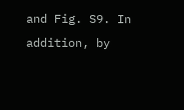and Fig. S9. In addition, by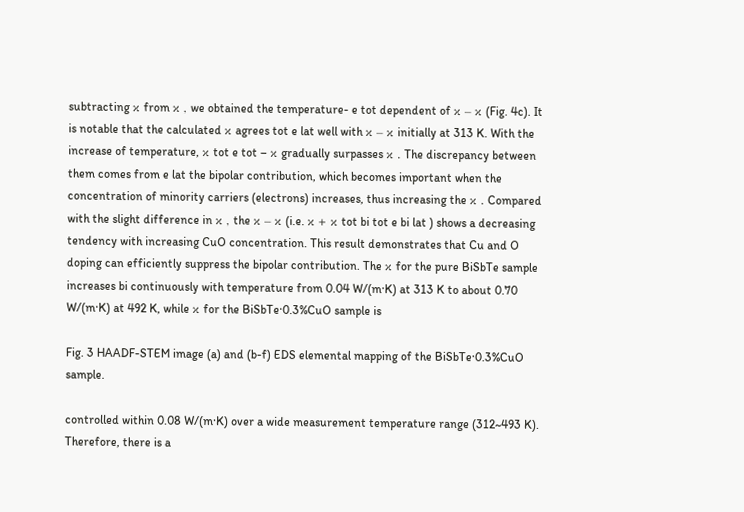subtracting κ from κ , we obtained the temperature- e tot dependent of κ – κ (Fig. 4c). It is notable that the calculated κ agrees tot e lat well with κ – κ initially at 313 K. With the increase of temperature, κ tot e tot – κ gradually surpasses κ . The discrepancy between them comes from e lat the bipolar contribution, which becomes important when the concentration of minority carriers (electrons) increases, thus increasing the κ . Compared with the slight difference in κ , the κ – κ (i.e. κ + κ tot bi tot e bi lat ) shows a decreasing tendency with increasing CuO concentration. This result demonstrates that Cu and O doping can efficiently suppress the bipolar contribution. The κ for the pure BiSbTe sample increases bi continuously with temperature from 0.04 W/(m·K) at 313 K to about 0.70 W/(m·K) at 492 K, while κ for the BiSbTe·0.3%CuO sample is

Fig. 3 HAADF-STEM image (a) and (b-f) EDS elemental mapping of the BiSbTe·0.3%CuO sample.

controlled within 0.08 W/(m·K) over a wide measurement temperature range (312~493 K). Therefore, there is a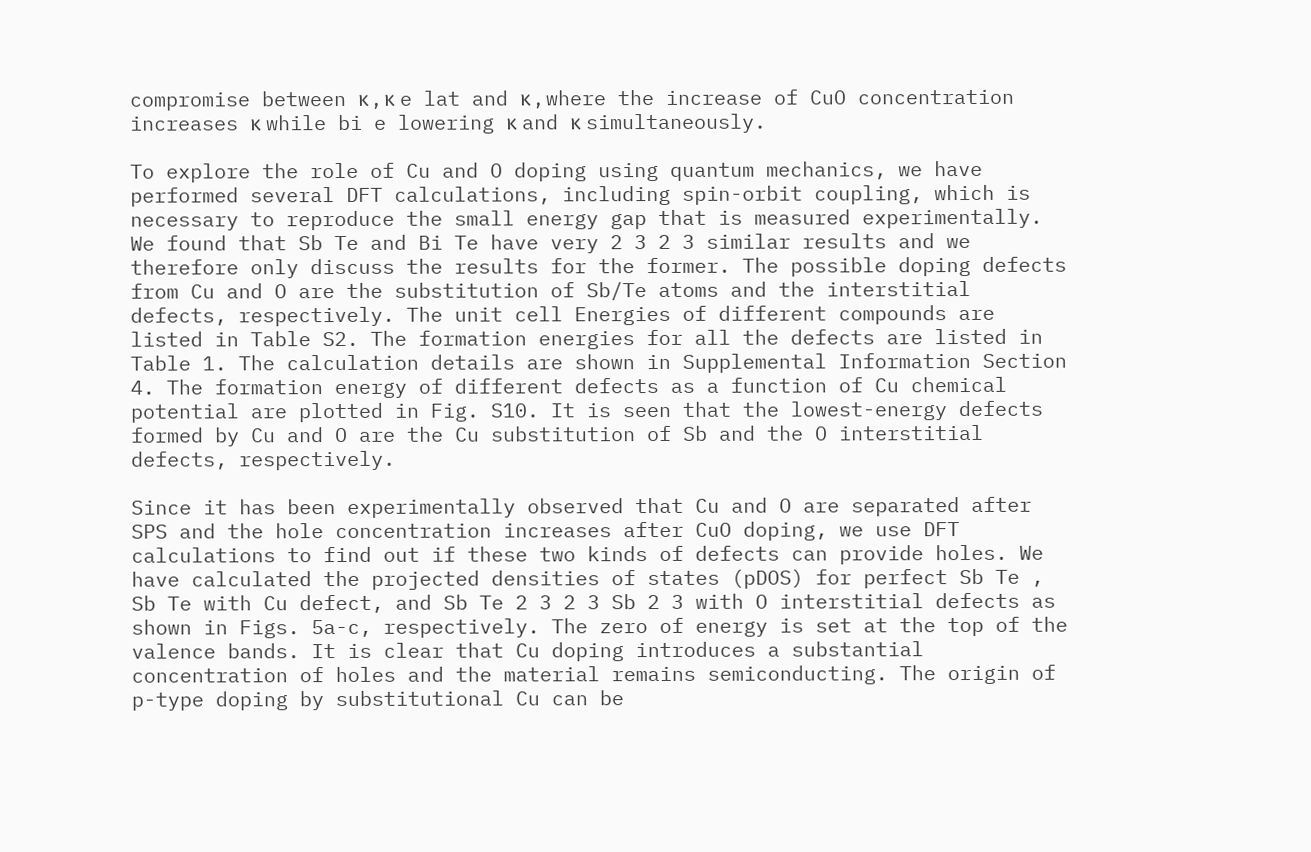compromise between κ , κ e lat and κ , where the increase of CuO concentration increases κ while bi e lowering κ and κ simultaneously.

To explore the role of Cu and O doping using quantum mechanics, we have performed several DFT calculations, including spin-orbit coupling, which is necessary to reproduce the small energy gap that is measured experimentally. We found that Sb Te and Bi Te have very 2 3 2 3 similar results and we therefore only discuss the results for the former. The possible doping defects from Cu and O are the substitution of Sb/Te atoms and the interstitial defects, respectively. The unit cell Energies of different compounds are listed in Table S2. The formation energies for all the defects are listed in Table 1. The calculation details are shown in Supplemental Information Section 4. The formation energy of different defects as a function of Cu chemical potential are plotted in Fig. S10. It is seen that the lowest-energy defects formed by Cu and O are the Cu substitution of Sb and the O interstitial defects, respectively.

Since it has been experimentally observed that Cu and O are separated after SPS and the hole concentration increases after CuO doping, we use DFT calculations to find out if these two kinds of defects can provide holes. We have calculated the projected densities of states (pDOS) for perfect Sb Te , Sb Te with Cu defect, and Sb Te 2 3 2 3 Sb 2 3 with O interstitial defects as shown in Figs. 5a-c, respectively. The zero of energy is set at the top of the valence bands. It is clear that Cu doping introduces a substantial concentration of holes and the material remains semiconducting. The origin of p-type doping by substitutional Cu can be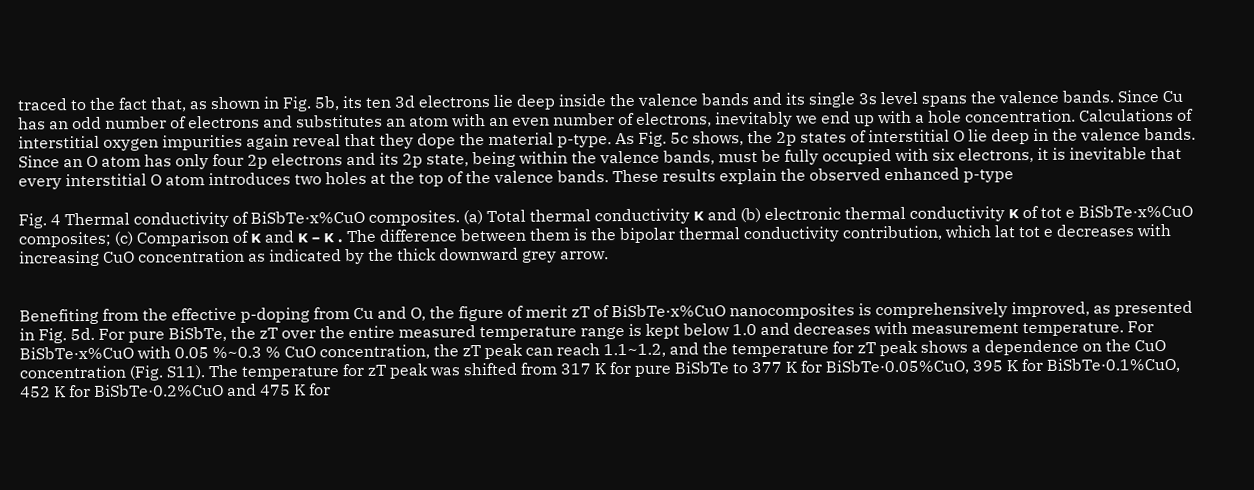traced to the fact that, as shown in Fig. 5b, its ten 3d electrons lie deep inside the valence bands and its single 3s level spans the valence bands. Since Cu has an odd number of electrons and substitutes an atom with an even number of electrons, inevitably we end up with a hole concentration. Calculations of interstitial oxygen impurities again reveal that they dope the material p-type. As Fig. 5c shows, the 2p states of interstitial O lie deep in the valence bands. Since an O atom has only four 2p electrons and its 2p state, being within the valence bands, must be fully occupied with six electrons, it is inevitable that every interstitial O atom introduces two holes at the top of the valence bands. These results explain the observed enhanced p-type

Fig. 4 Thermal conductivity of BiSbTe·x%CuO composites. (a) Total thermal conductivity κ and (b) electronic thermal conductivity κ of tot e BiSbTe·x%CuO composites; (c) Comparison of κ and κ – κ . The difference between them is the bipolar thermal conductivity contribution, which lat tot e decreases with increasing CuO concentration as indicated by the thick downward grey arrow.


Benefiting from the effective p-doping from Cu and O, the figure of merit zT of BiSbTe·x%CuO nanocomposites is comprehensively improved, as presented in Fig. 5d. For pure BiSbTe, the zT over the entire measured temperature range is kept below 1.0 and decreases with measurement temperature. For BiSbTe·x%CuO with 0.05 %~0.3 % CuO concentration, the zT peak can reach 1.1~1.2, and the temperature for zT peak shows a dependence on the CuO concentration (Fig. S11). The temperature for zT peak was shifted from 317 K for pure BiSbTe to 377 K for BiSbTe·0.05%CuO, 395 K for BiSbTe·0.1%CuO, 452 K for BiSbTe·0.2%CuO and 475 K for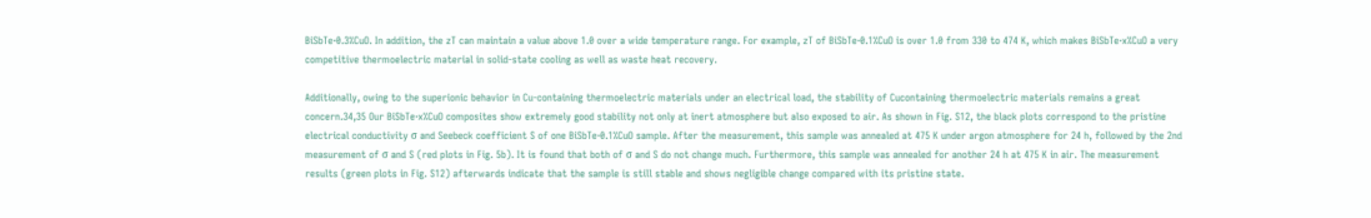BiSbTe·0.3%CuO. In addition, the zT can maintain a value above 1.0 over a wide temperature range. For example, zT of BiSbTe·0.1%CuO is over 1.0 from 330 to 474 K, which makes BiSbTe·x%CuO a very competitive thermoelectric material in solid-state cooling as well as waste heat recovery.

Additionally, owing to the superionic behavior in Cu-containing thermoelectric materials under an electrical load, the stability of Cucontaining thermoelectric materials remains a great concern.34,35 Our BiSbTe·x%CuO composites show extremely good stability not only at inert atmosphere but also exposed to air. As shown in Fig. S12, the black plots correspond to the pristine electrical conductivity σ and Seebeck coefficient S of one BiSbTe·0.1%CuO sample. After the measurement, this sample was annealed at 475 K under argon atmosphere for 24 h, followed by the 2nd measurement of σ and S (red plots in Fig. 5b). It is found that both of σ and S do not change much. Furthermore, this sample was annealed for another 24 h at 475 K in air. The measurement results (green plots in Fig. S12) afterwards indicate that the sample is still stable and shows negligible change compared with its pristine state.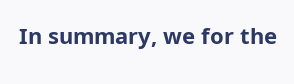In summary, we for the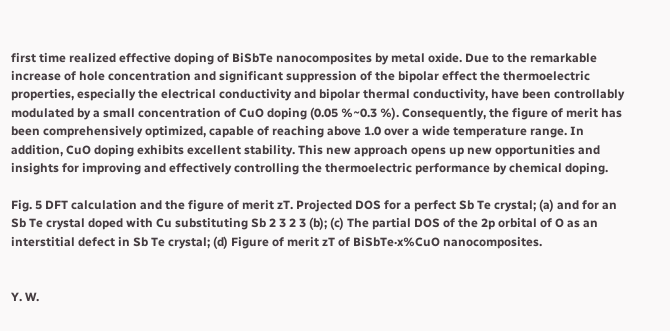first time realized effective doping of BiSbTe nanocomposites by metal oxide. Due to the remarkable increase of hole concentration and significant suppression of the bipolar effect the thermoelectric properties, especially the electrical conductivity and bipolar thermal conductivity, have been controllably modulated by a small concentration of CuO doping (0.05 %~0.3 %). Consequently, the figure of merit has been comprehensively optimized, capable of reaching above 1.0 over a wide temperature range. In addition, CuO doping exhibits excellent stability. This new approach opens up new opportunities and insights for improving and effectively controlling the thermoelectric performance by chemical doping.

Fig. 5 DFT calculation and the figure of merit zT. Projected DOS for a perfect Sb Te crystal; (a) and for an Sb Te crystal doped with Cu substituting Sb 2 3 2 3 (b); (c) The partial DOS of the 2p orbital of O as an interstitial defect in Sb Te crystal; (d) Figure of merit zT of BiSbTe·x%CuO nanocomposites.


Y. W.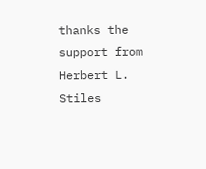thanks the support from Herbert L. Stiles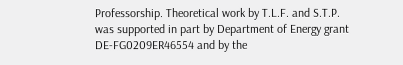Professorship. Theoretical work by T.L.F. and S.T.P. was supported in part by Department of Energy grant DE-FG0209ER46554 and by the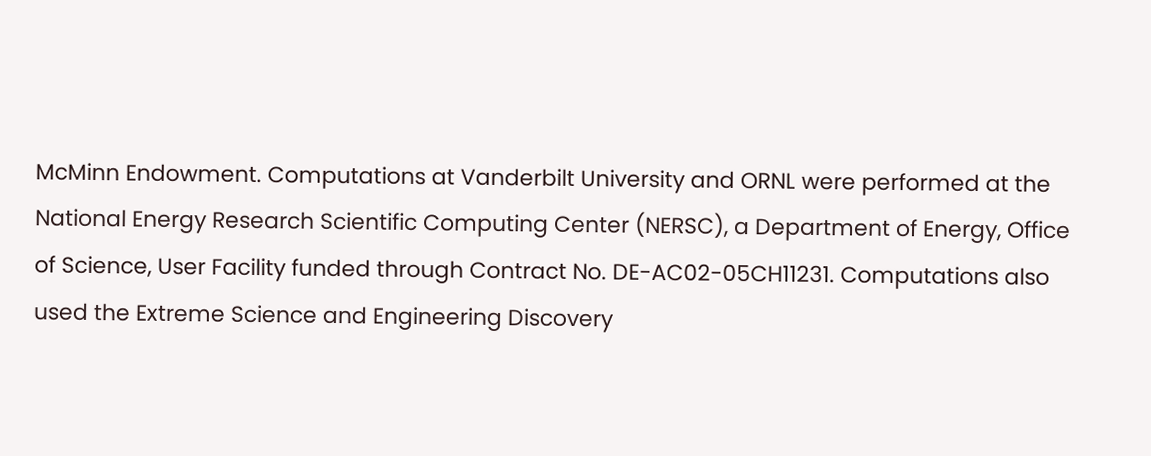McMinn Endowment. Computations at Vanderbilt University and ORNL were performed at the National Energy Research Scientific Computing Center (NERSC), a Department of Energy, Office of Science, User Facility funded through Contract No. DE-AC02-05CH11231. Computations also used the Extreme Science and Engineering Discovery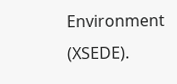Environment (XSEDE).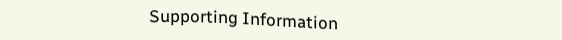Supporting Information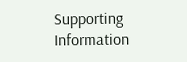Supporting Information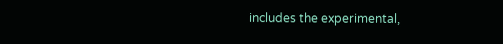includes the experimental,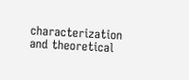characterization and theoretical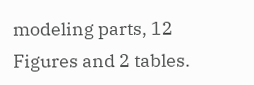modeling parts, 12 Figures and 2 tables.